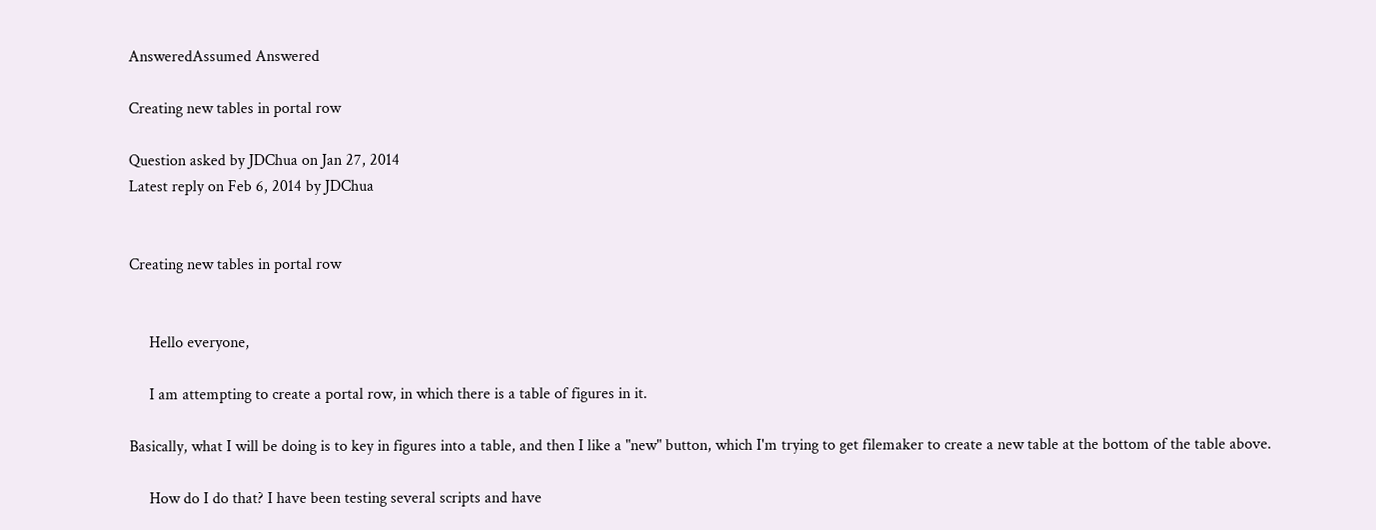AnsweredAssumed Answered

Creating new tables in portal row

Question asked by JDChua on Jan 27, 2014
Latest reply on Feb 6, 2014 by JDChua


Creating new tables in portal row


     Hello everyone,

     I am attempting to create a portal row, in which there is a table of figures in it.

Basically, what I will be doing is to key in figures into a table, and then I like a "new" button, which I'm trying to get filemaker to create a new table at the bottom of the table above.

     How do I do that? I have been testing several scripts and have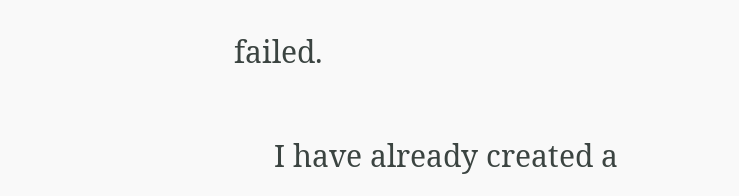failed.

     I have already created a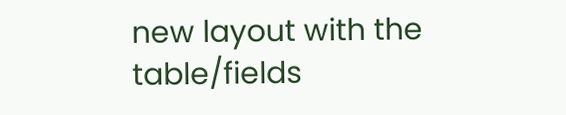new layout with the table/fields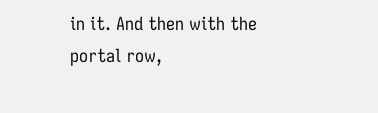in it. And then with the portal row,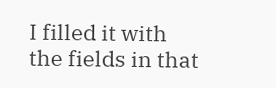I filled it with the fields in that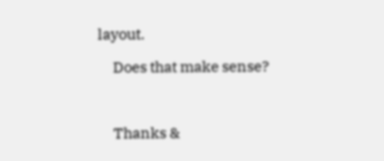layout.

     Does that make sense?



     Thanks &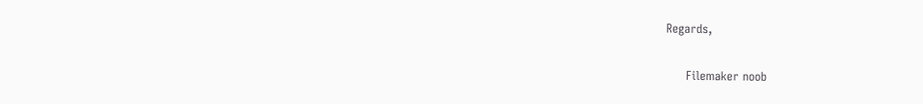Regards,

     Filemaker noob